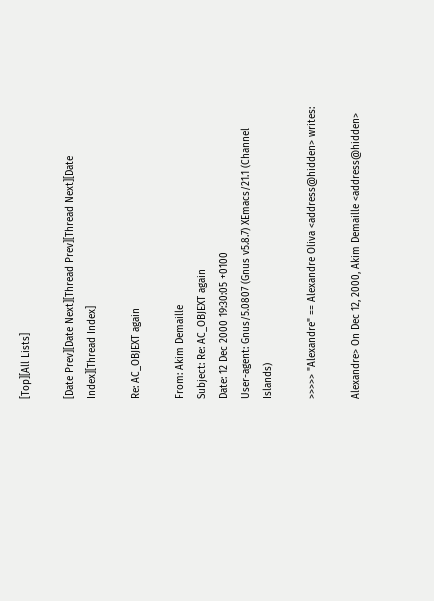[Top][All Lists]

[Date Prev][Date Next][Thread Prev][Thread Next][Date Index][Thread Index]

Re: AC_OBJEXT again

From: Akim Demaille
Subject: Re: AC_OBJEXT again
Date: 12 Dec 2000 19:30:05 +0100
User-agent: Gnus/5.0807 (Gnus v5.8.7) XEmacs/21.1 (Channel Islands)

>>>>> "Alexandre" == Alexandre Oliva <address@hidden> writes:

Alexandre> On Dec 12, 2000, Akim Demaille <address@hidden>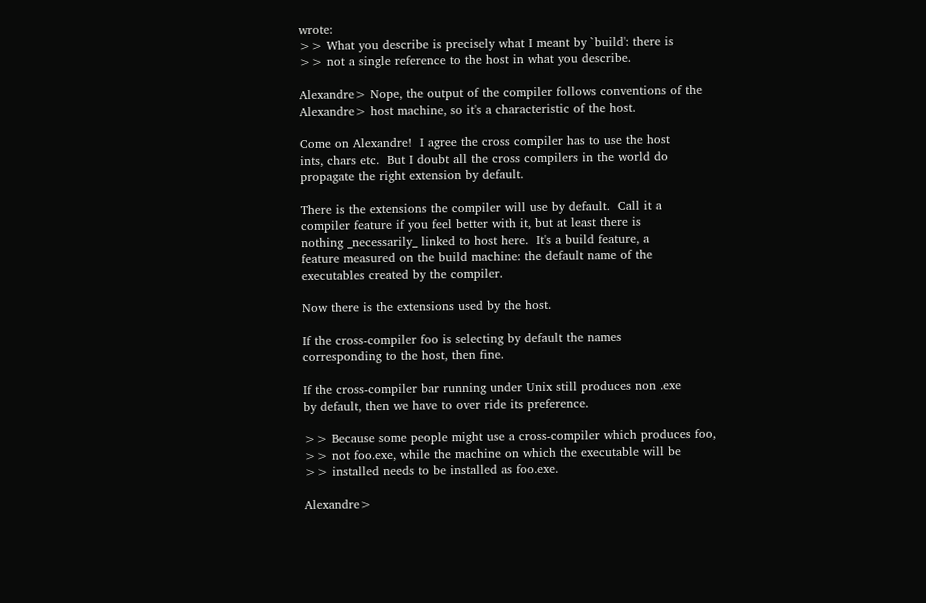wrote:
>> What you describe is precisely what I meant by `build': there is
>> not a single reference to the host in what you describe.

Alexandre> Nope, the output of the compiler follows conventions of the
Alexandre> host machine, so it's a characteristic of the host.

Come on Alexandre!  I agree the cross compiler has to use the host
ints, chars etc.  But I doubt all the cross compilers in the world do
propagate the right extension by default.

There is the extensions the compiler will use by default.  Call it a
compiler feature if you feel better with it, but at least there is
nothing _necessarily_ linked to host here.  It's a build feature, a
feature measured on the build machine: the default name of the
executables created by the compiler.

Now there is the extensions used by the host.

If the cross-compiler foo is selecting by default the names
corresponding to the host, then fine.

If the cross-compiler bar running under Unix still produces non .exe
by default, then we have to over ride its preference.

>> Because some people might use a cross-compiler which produces foo,
>> not foo.exe, while the machine on which the executable will be
>> installed needs to be installed as foo.exe.

Alexandre>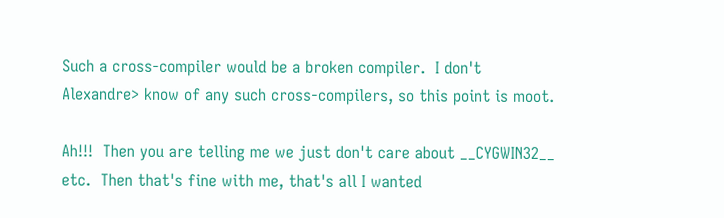Such a cross-compiler would be a broken compiler.  I don't
Alexandre> know of any such cross-compilers, so this point is moot.

Ah!!!  Then you are telling me we just don't care about __CYGWIN32__
etc.  Then that's fine with me, that's all I wanted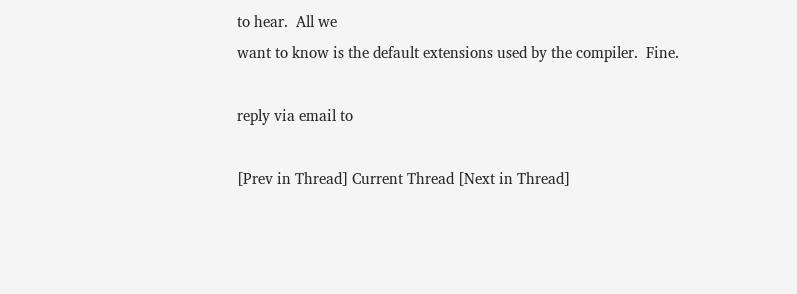to hear.  All we
want to know is the default extensions used by the compiler.  Fine.

reply via email to

[Prev in Thread] Current Thread [Next in Thread]